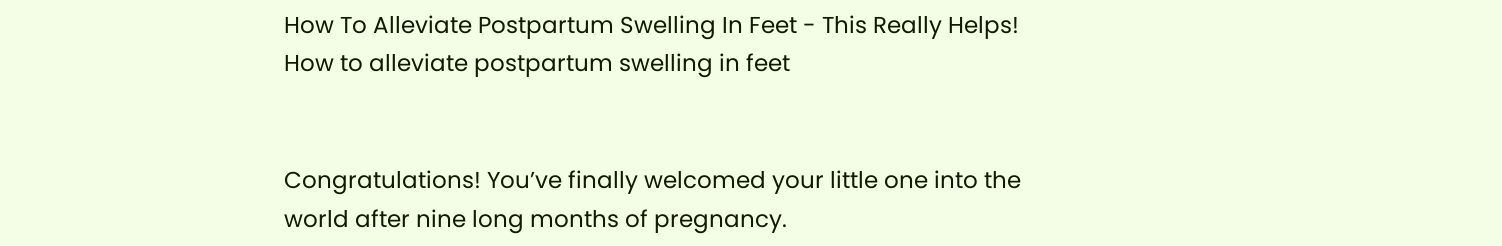How To Alleviate Postpartum Swelling In Feet - This Really Helps!
How to alleviate postpartum swelling in feet


Congratulations! You’ve finally welcomed your little one into the world after nine long months of pregnancy.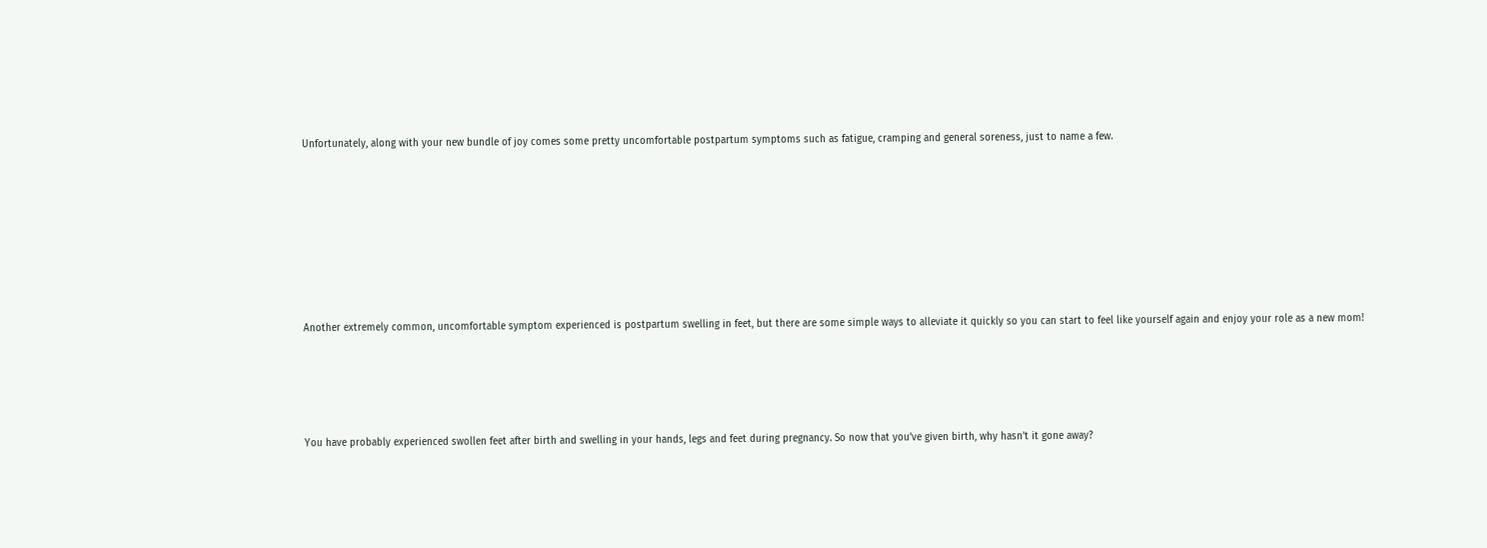Unfortunately, along with your new bundle of joy comes some pretty uncomfortable postpartum symptoms such as fatigue, cramping and general soreness, just to name a few.







Another extremely common, uncomfortable symptom experienced is postpartum swelling in feet, but there are some simple ways to alleviate it quickly so you can start to feel like yourself again and enjoy your role as a new mom!




You have probably experienced swollen feet after birth and swelling in your hands, legs and feet during pregnancy. So now that you’ve given birth, why hasn’t it gone away?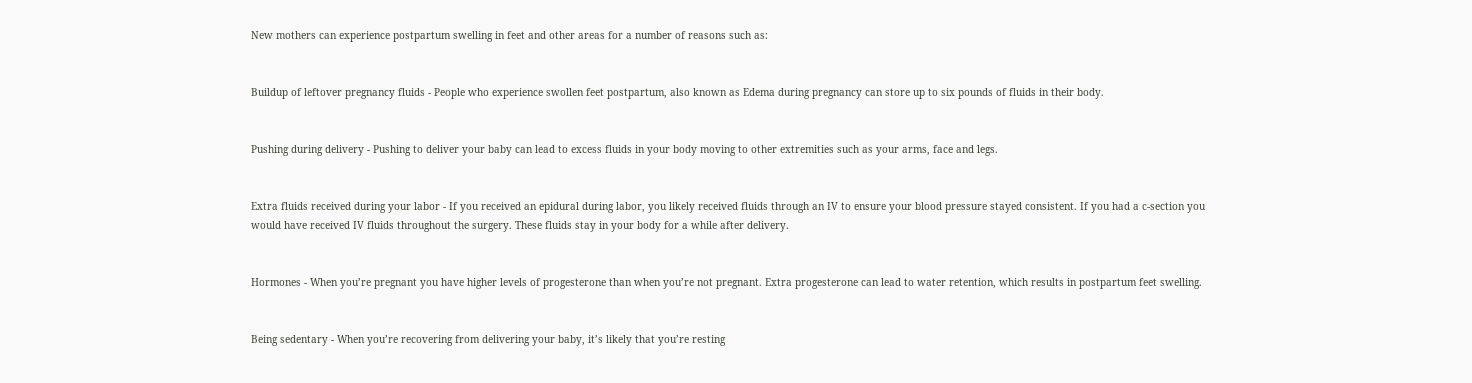New mothers can experience postpartum swelling in feet and other areas for a number of reasons such as:


Buildup of leftover pregnancy fluids - People who experience swollen feet postpartum, also known as Edema during pregnancy can store up to six pounds of fluids in their body.


Pushing during delivery - Pushing to deliver your baby can lead to excess fluids in your body moving to other extremities such as your arms, face and legs.


Extra fluids received during your labor - If you received an epidural during labor, you likely received fluids through an IV to ensure your blood pressure stayed consistent. If you had a c-section you would have received IV fluids throughout the surgery. These fluids stay in your body for a while after delivery.


Hormones - When you’re pregnant you have higher levels of progesterone than when you’re not pregnant. Extra progesterone can lead to water retention, which results in postpartum feet swelling.


Being sedentary - When you’re recovering from delivering your baby, it’s likely that you’re resting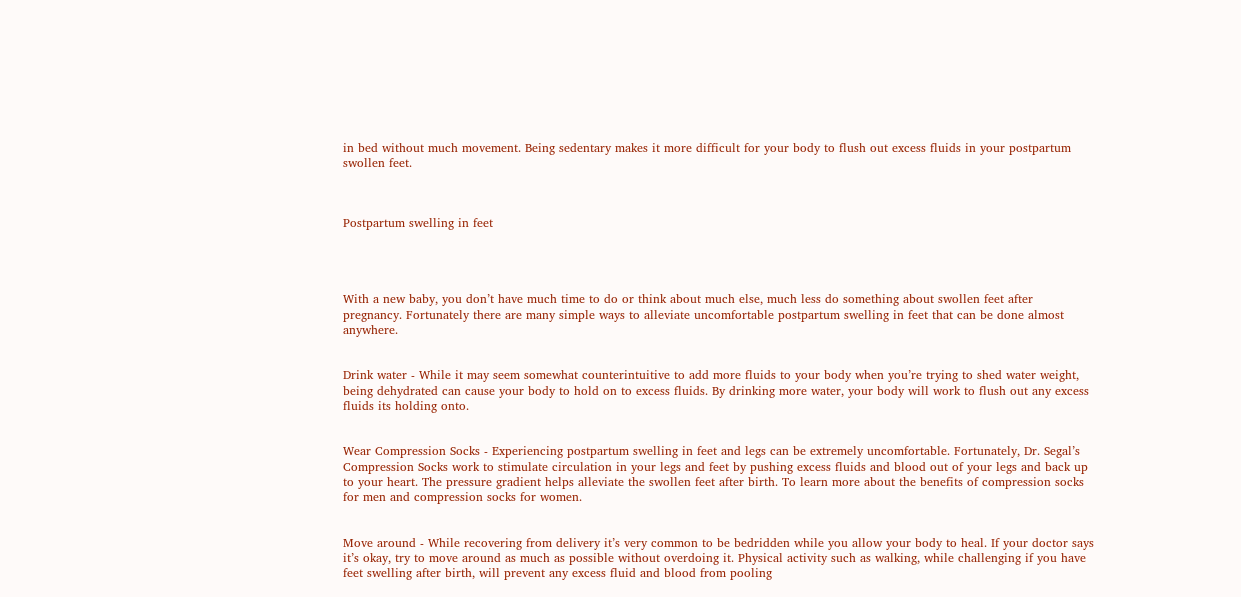in bed without much movement. Being sedentary makes it more difficult for your body to flush out excess fluids in your postpartum swollen feet.



Postpartum swelling in feet




With a new baby, you don’t have much time to do or think about much else, much less do something about swollen feet after pregnancy. Fortunately there are many simple ways to alleviate uncomfortable postpartum swelling in feet that can be done almost anywhere.


Drink water - While it may seem somewhat counterintuitive to add more fluids to your body when you’re trying to shed water weight, being dehydrated can cause your body to hold on to excess fluids. By drinking more water, your body will work to flush out any excess fluids its holding onto.


Wear Compression Socks - Experiencing postpartum swelling in feet and legs can be extremely uncomfortable. Fortunately, Dr. Segal’s Compression Socks work to stimulate circulation in your legs and feet by pushing excess fluids and blood out of your legs and back up to your heart. The pressure gradient helps alleviate the swollen feet after birth. To learn more about the benefits of compression socks for men and compression socks for women.


Move around - While recovering from delivery it’s very common to be bedridden while you allow your body to heal. If your doctor says it’s okay, try to move around as much as possible without overdoing it. Physical activity such as walking, while challenging if you have feet swelling after birth, will prevent any excess fluid and blood from pooling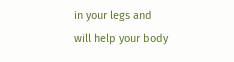in your legs and will help your body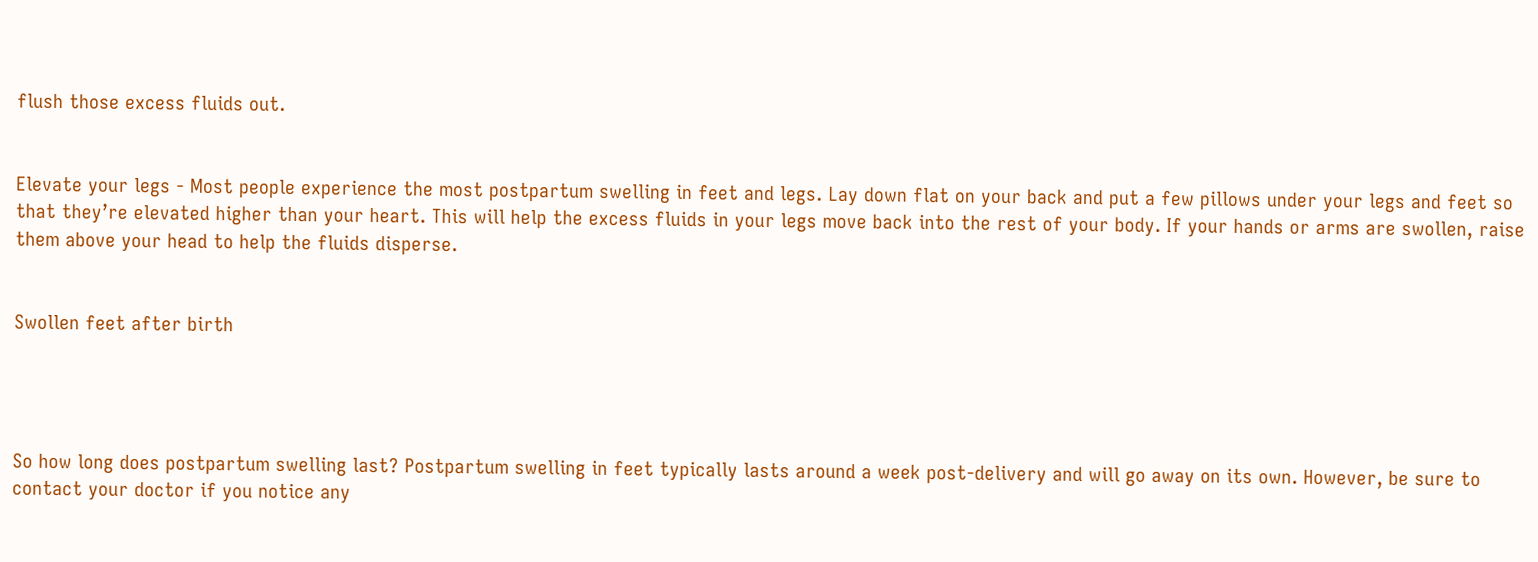flush those excess fluids out.


Elevate your legs - Most people experience the most postpartum swelling in feet and legs. Lay down flat on your back and put a few pillows under your legs and feet so that they’re elevated higher than your heart. This will help the excess fluids in your legs move back into the rest of your body. If your hands or arms are swollen, raise them above your head to help the fluids disperse.


Swollen feet after birth




So how long does postpartum swelling last? Postpartum swelling in feet typically lasts around a week post-delivery and will go away on its own. However, be sure to contact your doctor if you notice any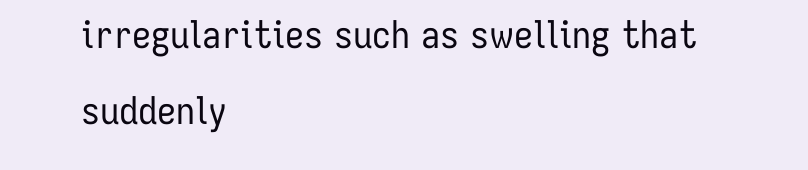irregularities such as swelling that suddenly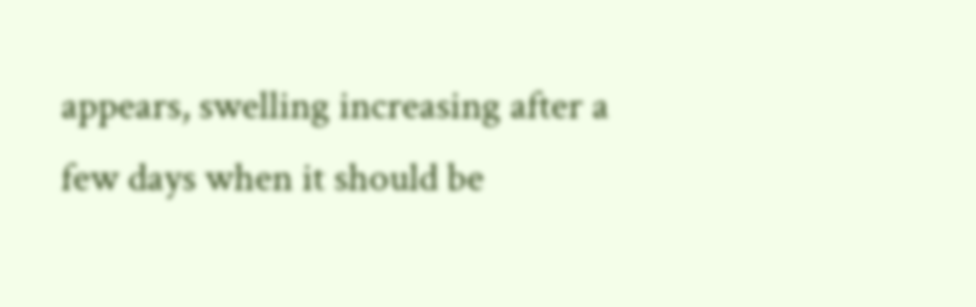appears, swelling increasing after a few days when it should be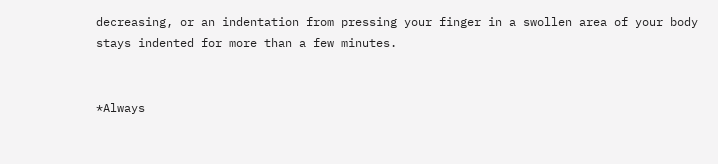decreasing, or an indentation from pressing your finger in a swollen area of your body stays indented for more than a few minutes.


*Always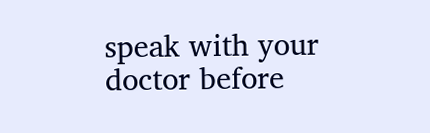speak with your doctor before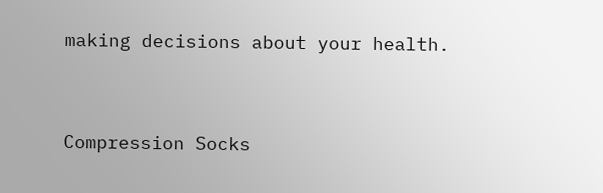making decisions about your health.


Compression Socks